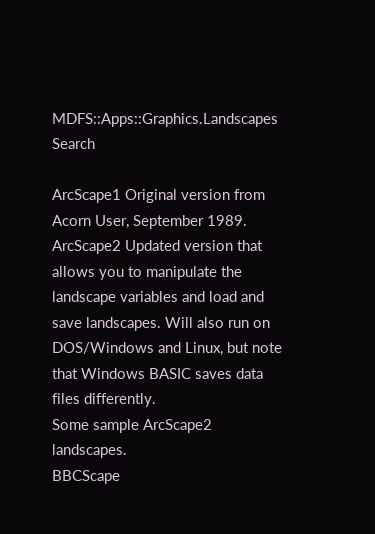MDFS::Apps::Graphics.Landscapes Search

ArcScape1 Original version from Acorn User, September 1989.
ArcScape2 Updated version that allows you to manipulate the landscape variables and load and save landscapes. Will also run on DOS/Windows and Linux, but note that Windows BASIC saves data files differently.
Some sample ArcScape2 landscapes.
BBCScape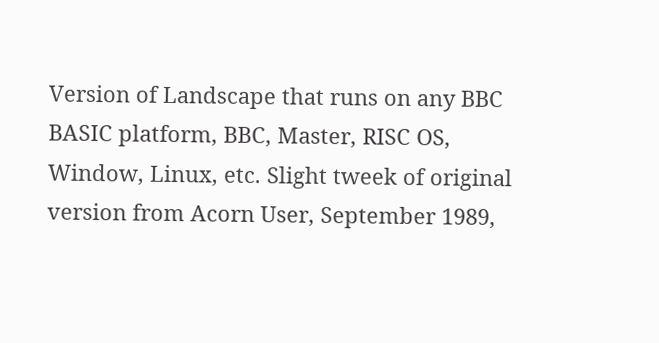Version of Landscape that runs on any BBC BASIC platform, BBC, Master, RISC OS, Window, Linux, etc. Slight tweek of original version from Acorn User, September 1989,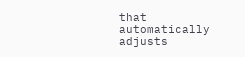that automatically adjusts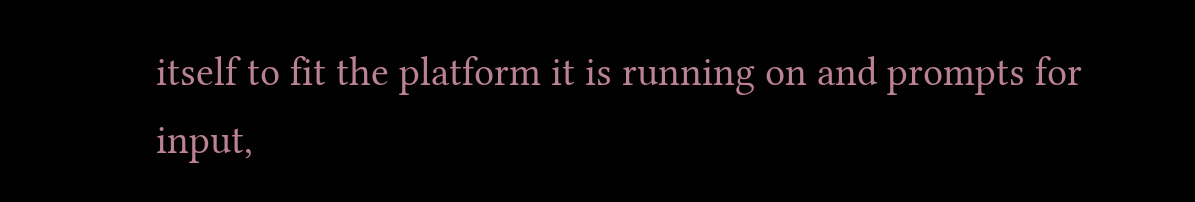itself to fit the platform it is running on and prompts for input,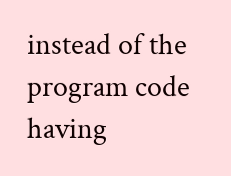instead of the program code having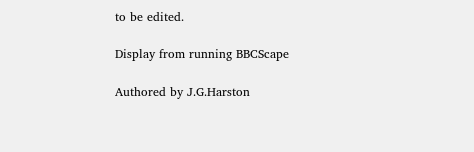to be edited.

Display from running BBCScape

Authored by J.G.Harston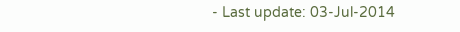- Last update: 03-Jul-2014